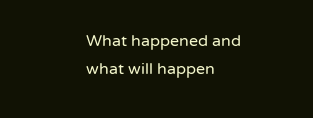What happened and what will happen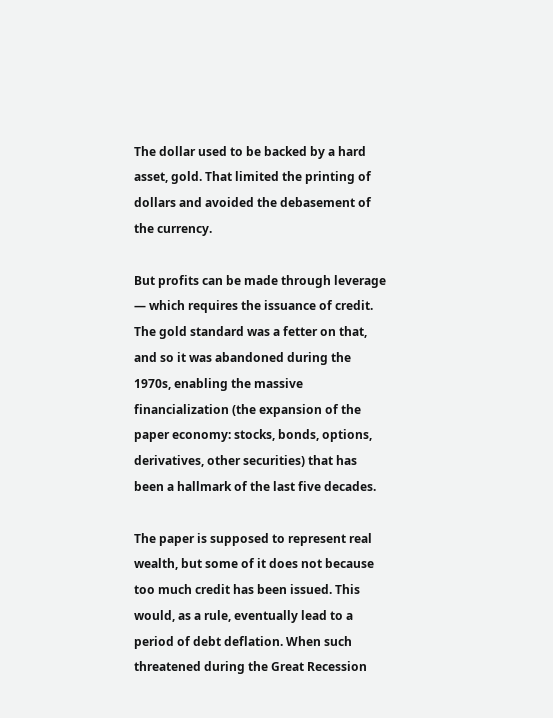The dollar used to be backed by a hard asset, gold. That limited the printing of dollars and avoided the debasement of the currency.

But profits can be made through leverage — which requires the issuance of credit. The gold standard was a fetter on that, and so it was abandoned during the 1970s, enabling the massive financialization (the expansion of the paper economy: stocks, bonds, options, derivatives, other securities) that has been a hallmark of the last five decades.

The paper is supposed to represent real wealth, but some of it does not because too much credit has been issued. This would, as a rule, eventually lead to a period of debt deflation. When such threatened during the Great Recession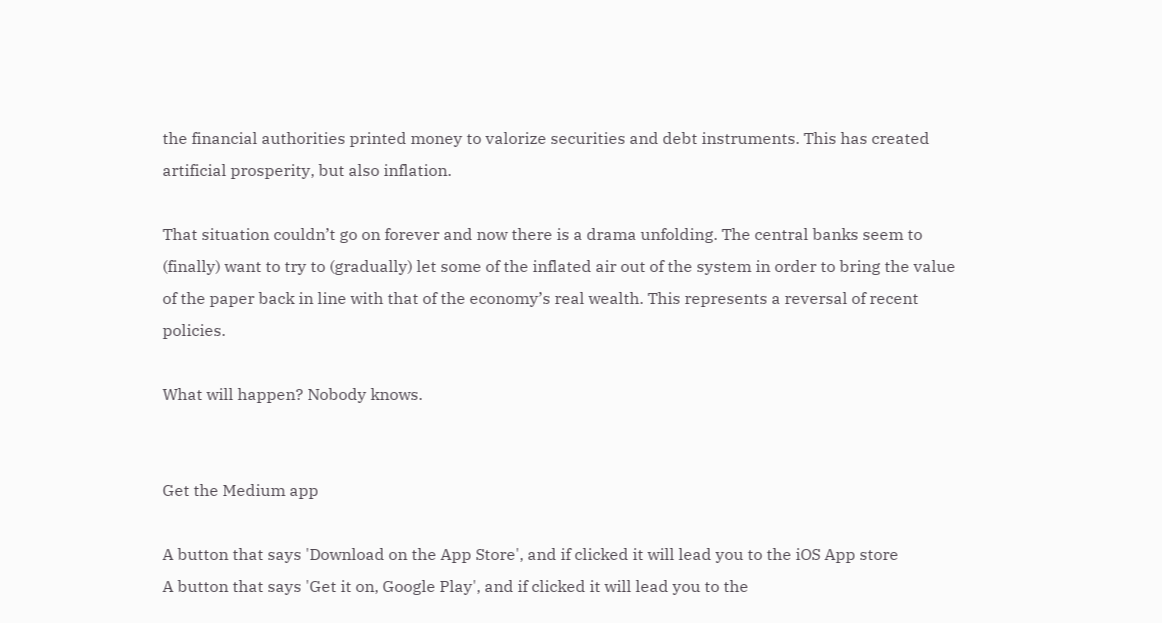the financial authorities printed money to valorize securities and debt instruments. This has created artificial prosperity, but also inflation.

That situation couldn’t go on forever and now there is a drama unfolding. The central banks seem to (finally) want to try to (gradually) let some of the inflated air out of the system in order to bring the value of the paper back in line with that of the economy’s real wealth. This represents a reversal of recent policies.

What will happen? Nobody knows.


Get the Medium app

A button that says 'Download on the App Store', and if clicked it will lead you to the iOS App store
A button that says 'Get it on, Google Play', and if clicked it will lead you to the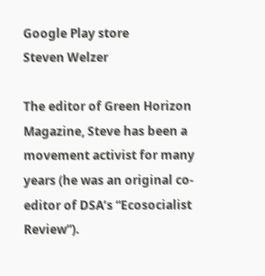Google Play store
Steven Welzer

The editor of Green Horizon Magazine, Steve has been a movement activist for many years (he was an original co-editor of DSA’s “Ecosocialist Review”).